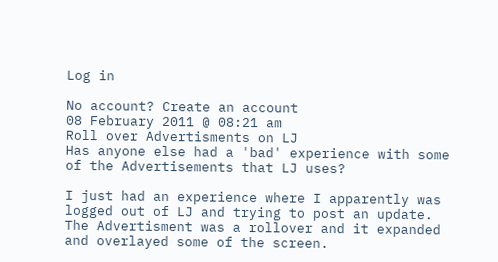Log in

No account? Create an account
08 February 2011 @ 08:21 am
Roll over Advertisments on LJ
Has anyone else had a 'bad' experience with some of the Advertisements that LJ uses?

I just had an experience where I apparently was logged out of LJ and trying to post an update. The Advertisment was a rollover and it expanded and overlayed some of the screen.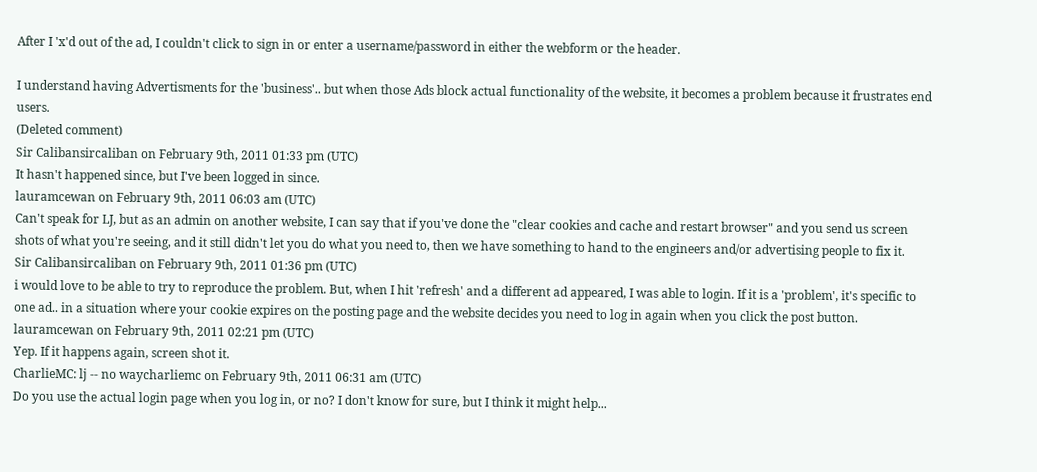After I 'x'd out of the ad, I couldn't click to sign in or enter a username/password in either the webform or the header.

I understand having Advertisments for the 'business'.. but when those Ads block actual functionality of the website, it becomes a problem because it frustrates end users.
(Deleted comment)
Sir Calibansircaliban on February 9th, 2011 01:33 pm (UTC)
It hasn't happened since, but I've been logged in since.
lauramcewan on February 9th, 2011 06:03 am (UTC)
Can't speak for LJ, but as an admin on another website, I can say that if you've done the "clear cookies and cache and restart browser" and you send us screen shots of what you're seeing, and it still didn't let you do what you need to, then we have something to hand to the engineers and/or advertising people to fix it.
Sir Calibansircaliban on February 9th, 2011 01:36 pm (UTC)
i would love to be able to try to reproduce the problem. But, when I hit 'refresh' and a different ad appeared, I was able to login. If it is a 'problem', it's specific to one ad.. in a situation where your cookie expires on the posting page and the website decides you need to log in again when you click the post button.
lauramcewan on February 9th, 2011 02:21 pm (UTC)
Yep. If it happens again, screen shot it.
CharlieMC: lj -- no waycharliemc on February 9th, 2011 06:31 am (UTC)
Do you use the actual login page when you log in, or no? I don't know for sure, but I think it might help...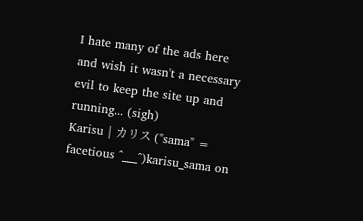I hate many of the ads here and wish it wasn't a necessary evil to keep the site up and running... (sigh)
Karisu | カリス ("sama" = facetious ^___^)karisu_sama on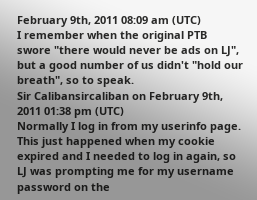February 9th, 2011 08:09 am (UTC)
I remember when the original PTB swore "there would never be ads on LJ", but a good number of us didn't "hold our breath", so to speak.
Sir Calibansircaliban on February 9th, 2011 01:38 pm (UTC)
Normally I log in from my userinfo page. This just happened when my cookie expired and I needed to log in again, so LJ was prompting me for my username password on the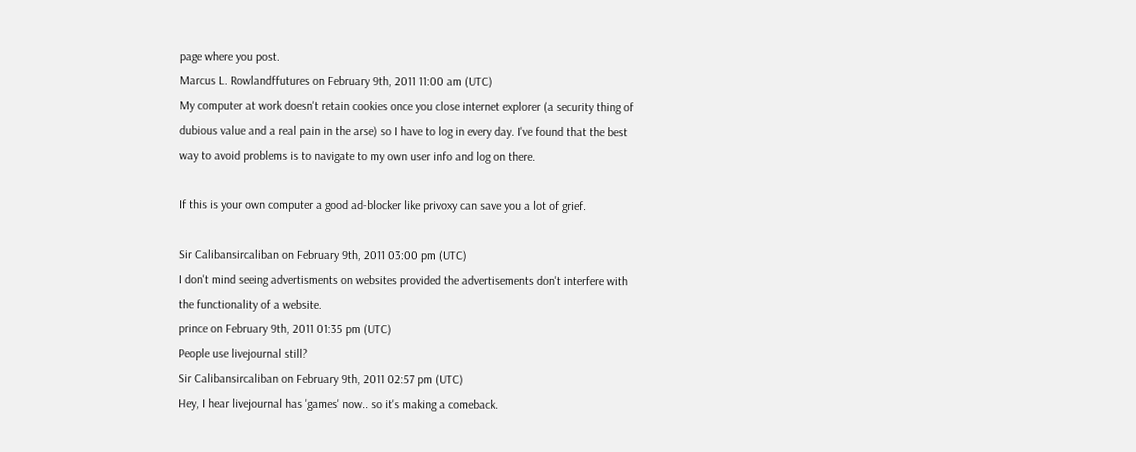page where you post.
Marcus L. Rowlandffutures on February 9th, 2011 11:00 am (UTC)
My computer at work doesn't retain cookies once you close internet explorer (a security thing of dubious value and a real pain in the arse) so I have to log in every day. I've found that the best way to avoid problems is to navigate to my own user info and log on there.

If this is your own computer a good ad-blocker like privoxy can save you a lot of grief.

Sir Calibansircaliban on February 9th, 2011 03:00 pm (UTC)
I don't mind seeing advertisments on websites provided the advertisements don't interfere with the functionality of a website.
prince on February 9th, 2011 01:35 pm (UTC)
People use livejournal still?
Sir Calibansircaliban on February 9th, 2011 02:57 pm (UTC)
Hey, I hear livejournal has 'games' now.. so it's making a comeback.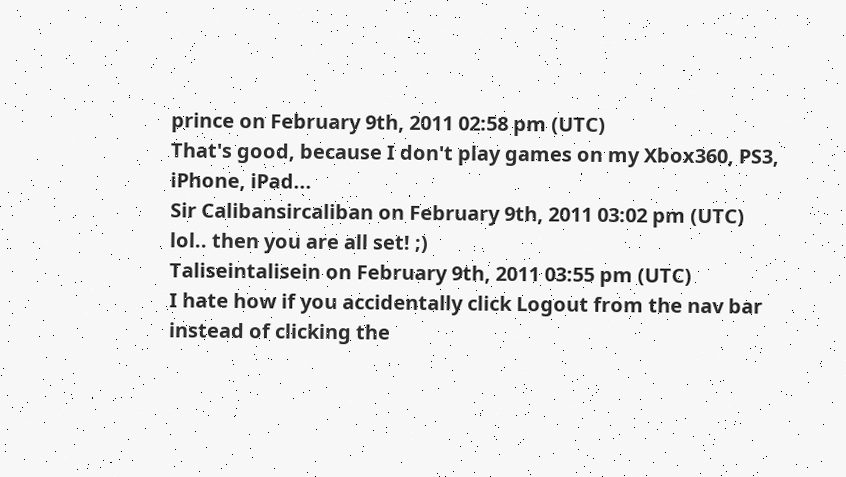prince on February 9th, 2011 02:58 pm (UTC)
That's good, because I don't play games on my Xbox360, PS3, iPhone, iPad...
Sir Calibansircaliban on February 9th, 2011 03:02 pm (UTC)
lol.. then you are all set! ;)
Taliseintalisein on February 9th, 2011 03:55 pm (UTC)
I hate how if you accidentally click Logout from the nav bar instead of clicking the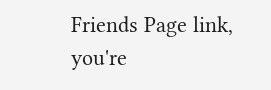Friends Page link, you're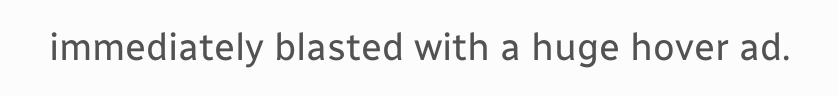immediately blasted with a huge hover ad.